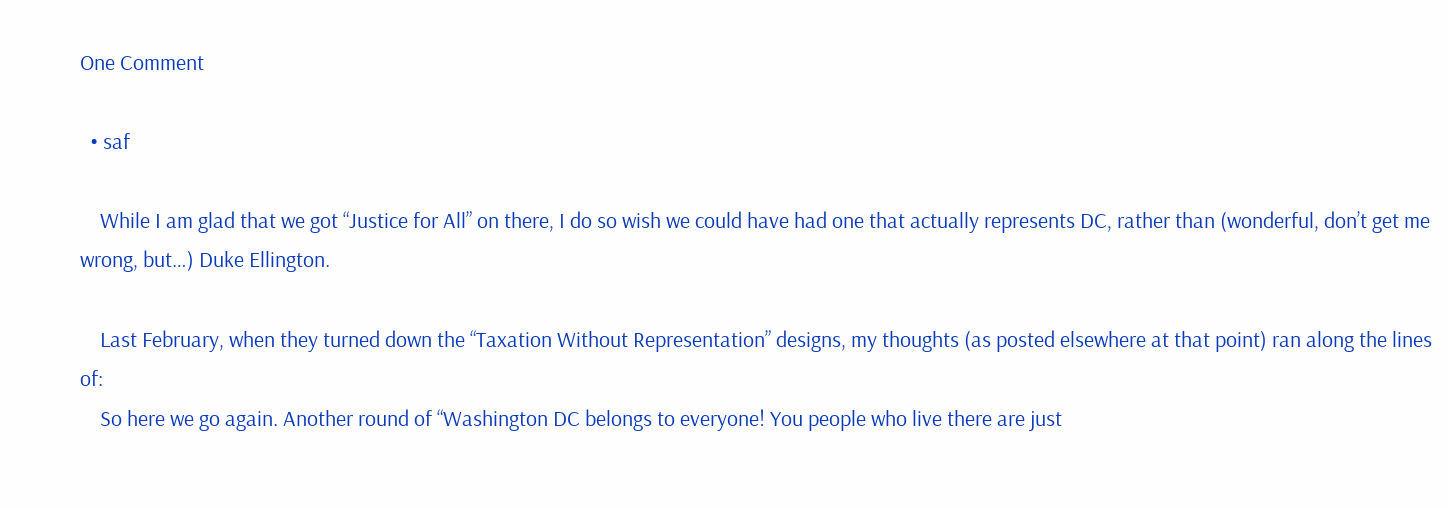One Comment

  • saf

    While I am glad that we got “Justice for All” on there, I do so wish we could have had one that actually represents DC, rather than (wonderful, don’t get me wrong, but…) Duke Ellington.

    Last February, when they turned down the “Taxation Without Representation” designs, my thoughts (as posted elsewhere at that point) ran along the lines of:
    So here we go again. Another round of “Washington DC belongs to everyone! You people who live there are just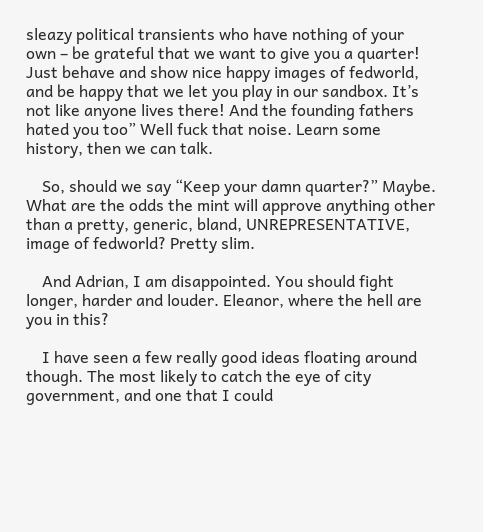sleazy political transients who have nothing of your own – be grateful that we want to give you a quarter! Just behave and show nice happy images of fedworld, and be happy that we let you play in our sandbox. It’s not like anyone lives there! And the founding fathers hated you too” Well fuck that noise. Learn some history, then we can talk.

    So, should we say “Keep your damn quarter?” Maybe. What are the odds the mint will approve anything other than a pretty, generic, bland, UNREPRESENTATIVE, image of fedworld? Pretty slim.

    And Adrian, I am disappointed. You should fight longer, harder and louder. Eleanor, where the hell are you in this?

    I have seen a few really good ideas floating around though. The most likely to catch the eye of city government, and one that I could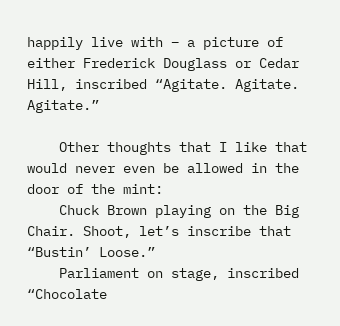happily live with – a picture of either Frederick Douglass or Cedar Hill, inscribed “Agitate. Agitate. Agitate.”

    Other thoughts that I like that would never even be allowed in the door of the mint:
    Chuck Brown playing on the Big Chair. Shoot, let’s inscribe that “Bustin’ Loose.”
    Parliament on stage, inscribed “Chocolate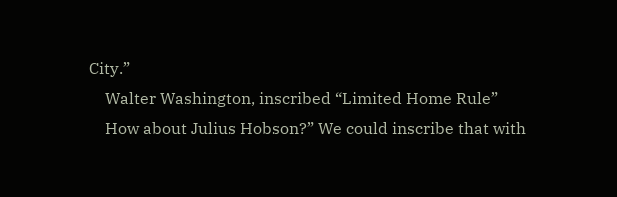City.”
    Walter Washington, inscribed “Limited Home Rule”
    How about Julius Hobson?” We could inscribe that with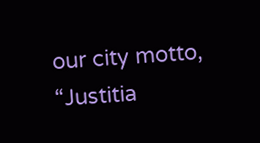our city motto, “Justitia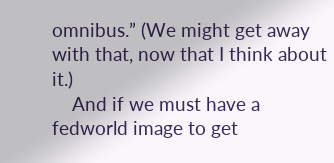omnibus.” (We might get away with that, now that I think about it.)
    And if we must have a fedworld image to get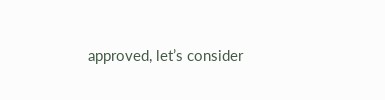approved, let’s consider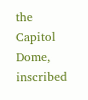the Capitol Dome, inscribed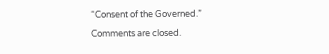“Consent of the Governed.”

Comments are closed.